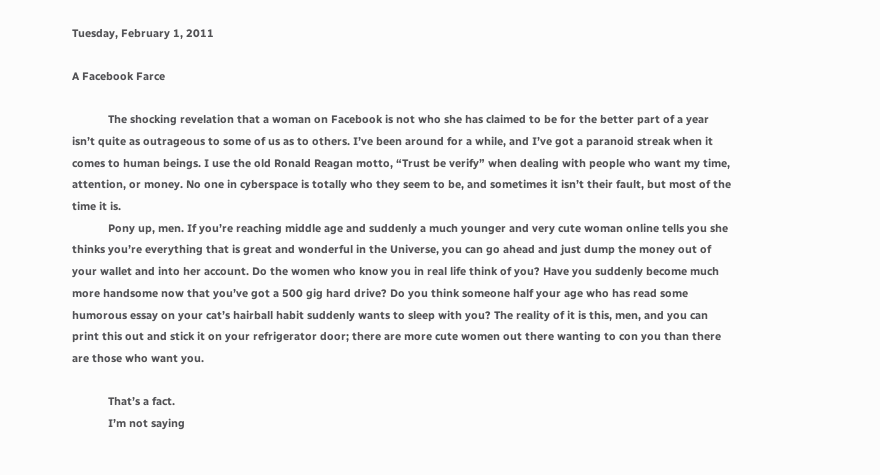Tuesday, February 1, 2011

A Facebook Farce

            The shocking revelation that a woman on Facebook is not who she has claimed to be for the better part of a year isn’t quite as outrageous to some of us as to others. I’ve been around for a while, and I’ve got a paranoid streak when it comes to human beings. I use the old Ronald Reagan motto, “Trust be verify” when dealing with people who want my time, attention, or money. No one in cyberspace is totally who they seem to be, and sometimes it isn’t their fault, but most of the time it is.
            Pony up, men. If you’re reaching middle age and suddenly a much younger and very cute woman online tells you she thinks you’re everything that is great and wonderful in the Universe, you can go ahead and just dump the money out of your wallet and into her account. Do the women who know you in real life think of you? Have you suddenly become much more handsome now that you’ve got a 500 gig hard drive? Do you think someone half your age who has read some humorous essay on your cat’s hairball habit suddenly wants to sleep with you? The reality of it is this, men, and you can print this out and stick it on your refrigerator door; there are more cute women out there wanting to con you than there are those who want you.

            That’s a fact.
            I’m not saying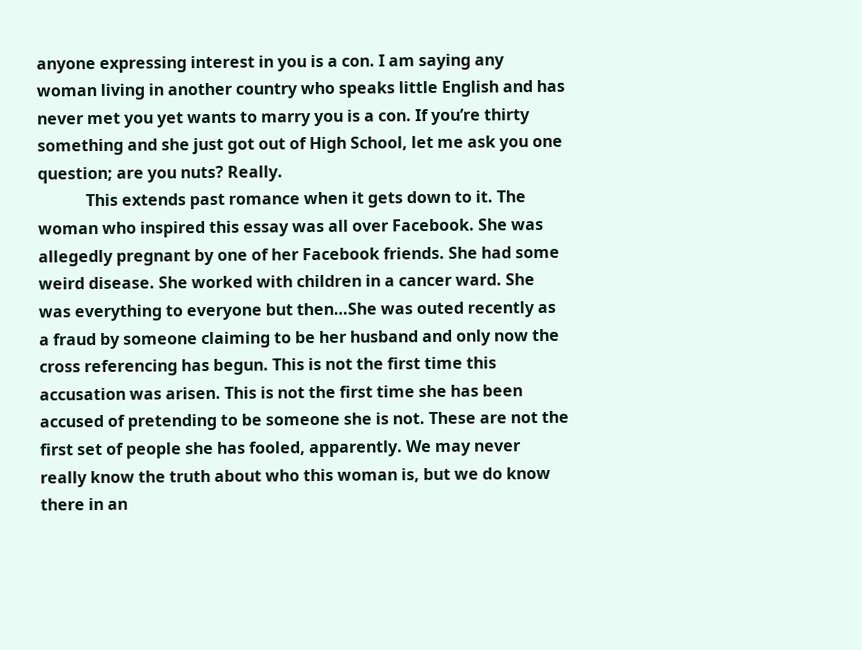anyone expressing interest in you is a con. I am saying any woman living in another country who speaks little English and has never met you yet wants to marry you is a con. If you’re thirty something and she just got out of High School, let me ask you one question; are you nuts? Really.
            This extends past romance when it gets down to it. The woman who inspired this essay was all over Facebook. She was allegedly pregnant by one of her Facebook friends. She had some weird disease. She worked with children in a cancer ward. She was everything to everyone but then…She was outed recently as a fraud by someone claiming to be her husband and only now the cross referencing has begun. This is not the first time this accusation was arisen. This is not the first time she has been accused of pretending to be someone she is not. These are not the first set of people she has fooled, apparently. We may never really know the truth about who this woman is, but we do know there in an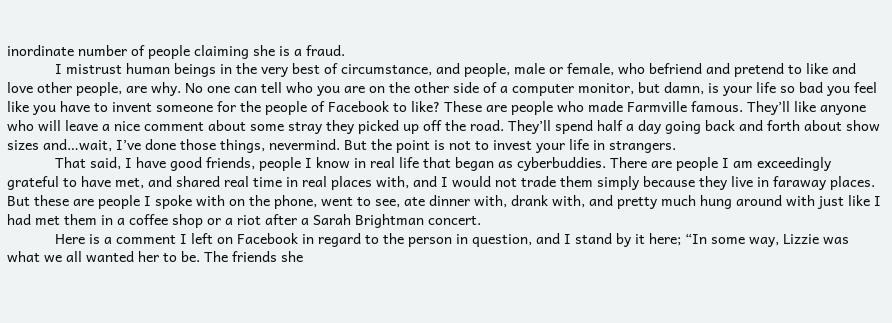inordinate number of people claiming she is a fraud.
            I mistrust human beings in the very best of circumstance, and people, male or female, who befriend and pretend to like and love other people, are why. No one can tell who you are on the other side of a computer monitor, but damn, is your life so bad you feel like you have to invent someone for the people of Facebook to like? These are people who made Farmville famous. They’ll like anyone who will leave a nice comment about some stray they picked up off the road. They’ll spend half a day going back and forth about show sizes and…wait, I’ve done those things, nevermind. But the point is not to invest your life in strangers.
            That said, I have good friends, people I know in real life that began as cyberbuddies. There are people I am exceedingly grateful to have met, and shared real time in real places with, and I would not trade them simply because they live in faraway places. But these are people I spoke with on the phone, went to see, ate dinner with, drank with, and pretty much hung around with just like I had met them in a coffee shop or a riot after a Sarah Brightman concert.
            Here is a comment I left on Facebook in regard to the person in question, and I stand by it here; “In some way, Lizzie was what we all wanted her to be. The friends she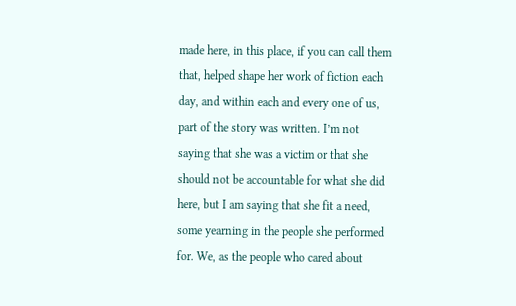made here, in this place, if you can call them that, helped shape her work of fiction each day, and within each and every one of us, part of the story was written. I’m not saying that she was a victim or that she should not be accountable for what she did here, but I am saying that she fit a need, some yearning in the people she performed for. We, as the people who cared about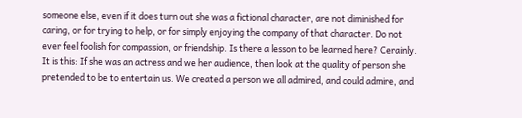someone else, even if it does turn out she was a fictional character, are not diminished for caring, or for trying to help, or for simply enjoying the company of that character. Do not ever feel foolish for compassion, or friendship. Is there a lesson to be learned here? Cerainly. It is this: If she was an actress and we her audience, then look at the quality of person she pretended to be to entertain us. We created a person we all admired, and could admire, and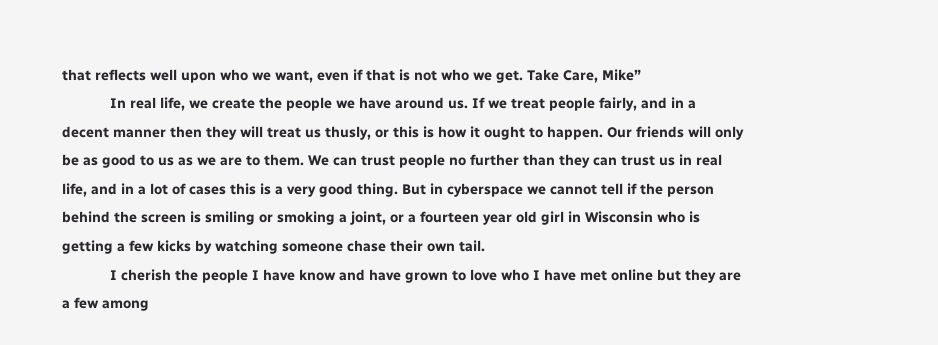that reflects well upon who we want, even if that is not who we get. Take Care, Mike”
            In real life, we create the people we have around us. If we treat people fairly, and in a decent manner then they will treat us thusly, or this is how it ought to happen. Our friends will only be as good to us as we are to them. We can trust people no further than they can trust us in real life, and in a lot of cases this is a very good thing. But in cyberspace we cannot tell if the person behind the screen is smiling or smoking a joint, or a fourteen year old girl in Wisconsin who is getting a few kicks by watching someone chase their own tail.
            I cherish the people I have know and have grown to love who I have met online but they are a few among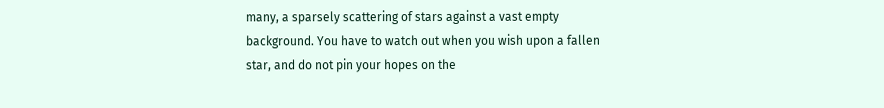many, a sparsely scattering of stars against a vast empty background. You have to watch out when you wish upon a fallen star, and do not pin your hopes on the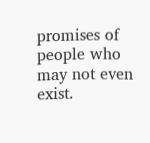promises of people who may not even exist.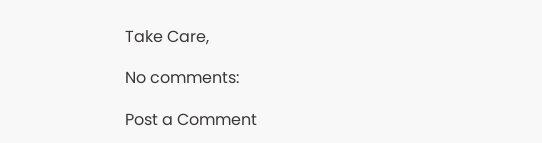Take Care,

No comments:

Post a Comment